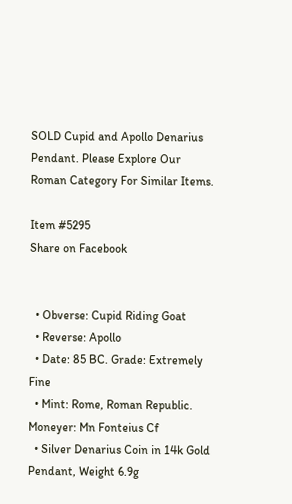SOLD Cupid and Apollo Denarius Pendant. Please Explore Our Roman Category For Similar Items.

Item #5295
Share on Facebook


  • Obverse: Cupid Riding Goat
  • Reverse: Apollo
  • Date: 85 BC. Grade: Extremely Fine
  • Mint: Rome, Roman Republic. Moneyer: Mn Fonteius Cf
  • Silver Denarius Coin in 14k Gold Pendant, Weight 6.9g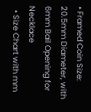• Framed Coin Size: 20.5mm Diameter, with 6mm Bail Opening for Necklace
  • Size Chart with mm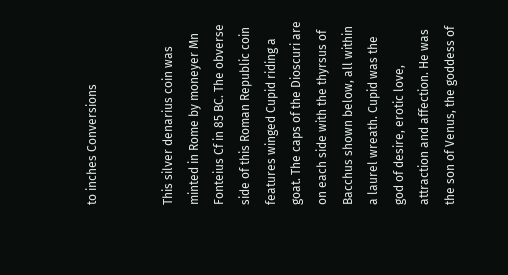to inches Conversions


This silver denarius coin was minted in Rome by moneyer Mn Fonteius Cf in 85 BC. The obverse side of this Roman Republic coin features winged Cupid riding a goat. The caps of the Dioscuri are on each side with the thyrsus of Bacchus shown below, all within a laurel wreath. Cupid was the god of desire, erotic love, attraction and affection. He was the son of Venus, the goddess of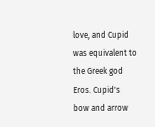love, and Cupid was equivalent to the Greek god Eros. Cupid's bow and arrow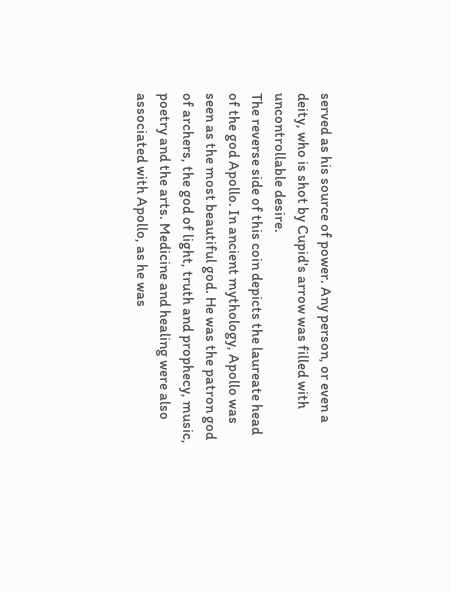served as his source of power. Any person, or even a deity, who is shot by Cupid's arrow was filled with uncontrollable desire.
The reverse side of this coin depicts the laureate head of the god Apollo. In ancient mythology, Apollo was seen as the most beautiful god. He was the patron god of archers, the god of light, truth and prophecy, music, poetry and the arts. Medicine and healing were also associated with Apollo, as he was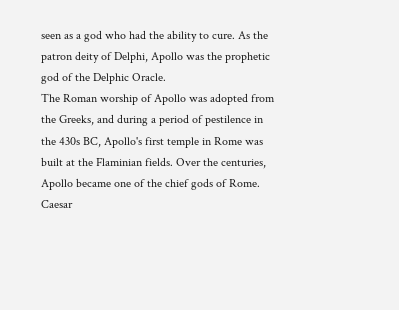seen as a god who had the ability to cure. As the patron deity of Delphi, Apollo was the prophetic god of the Delphic Oracle.
The Roman worship of Apollo was adopted from the Greeks, and during a period of pestilence in the 430s BC, Apollo's first temple in Rome was built at the Flaminian fields. Over the centuries, Apollo became one of the chief gods of Rome. Caesar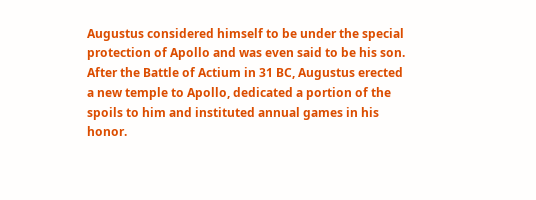Augustus considered himself to be under the special protection of Apollo and was even said to be his son. After the Battle of Actium in 31 BC, Augustus erected a new temple to Apollo, dedicated a portion of the spoils to him and instituted annual games in his honor.